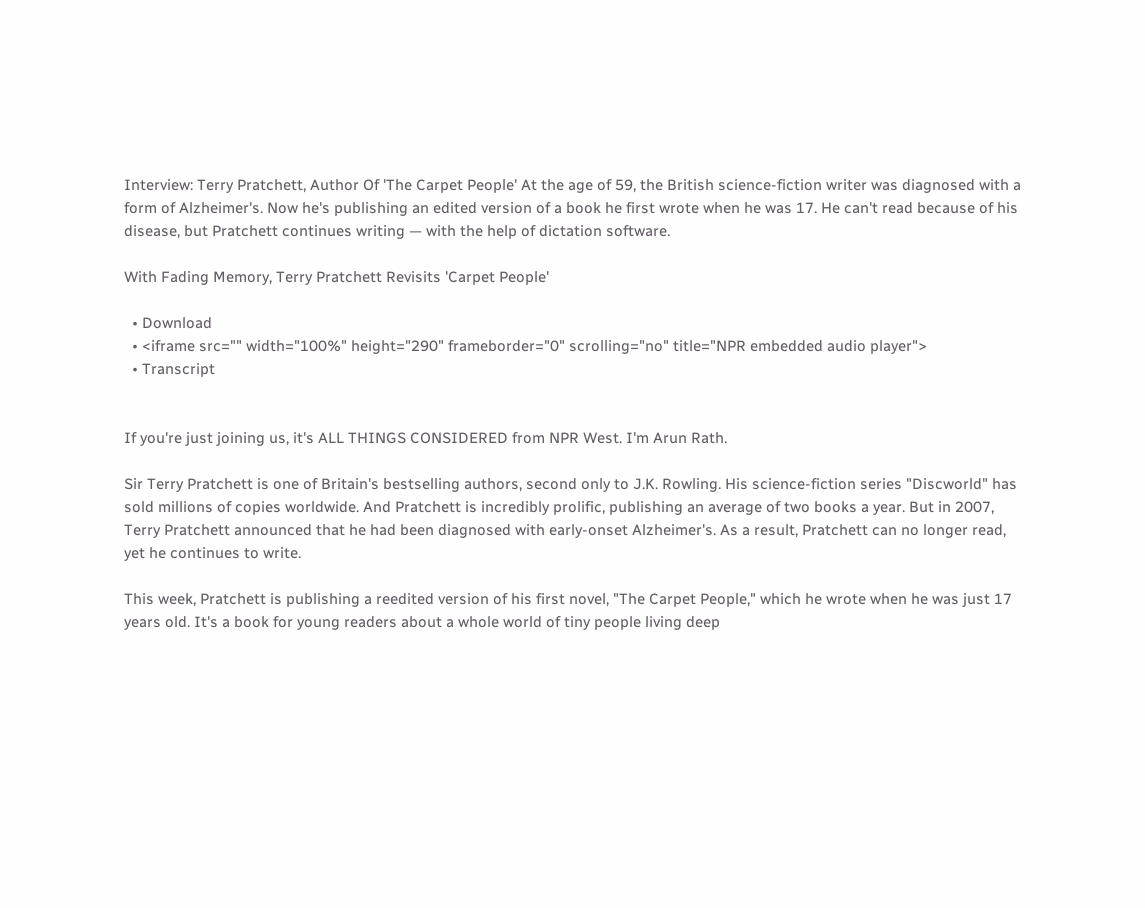Interview: Terry Pratchett, Author Of 'The Carpet People' At the age of 59, the British science-fiction writer was diagnosed with a form of Alzheimer's. Now he's publishing an edited version of a book he first wrote when he was 17. He can't read because of his disease, but Pratchett continues writing — with the help of dictation software.

With Fading Memory, Terry Pratchett Revisits 'Carpet People'

  • Download
  • <iframe src="" width="100%" height="290" frameborder="0" scrolling="no" title="NPR embedded audio player">
  • Transcript


If you're just joining us, it's ALL THINGS CONSIDERED from NPR West. I'm Arun Rath.

Sir Terry Pratchett is one of Britain's bestselling authors, second only to J.K. Rowling. His science-fiction series "Discworld" has sold millions of copies worldwide. And Pratchett is incredibly prolific, publishing an average of two books a year. But in 2007, Terry Pratchett announced that he had been diagnosed with early-onset Alzheimer's. As a result, Pratchett can no longer read, yet he continues to write.

This week, Pratchett is publishing a reedited version of his first novel, "The Carpet People," which he wrote when he was just 17 years old. It's a book for young readers about a whole world of tiny people living deep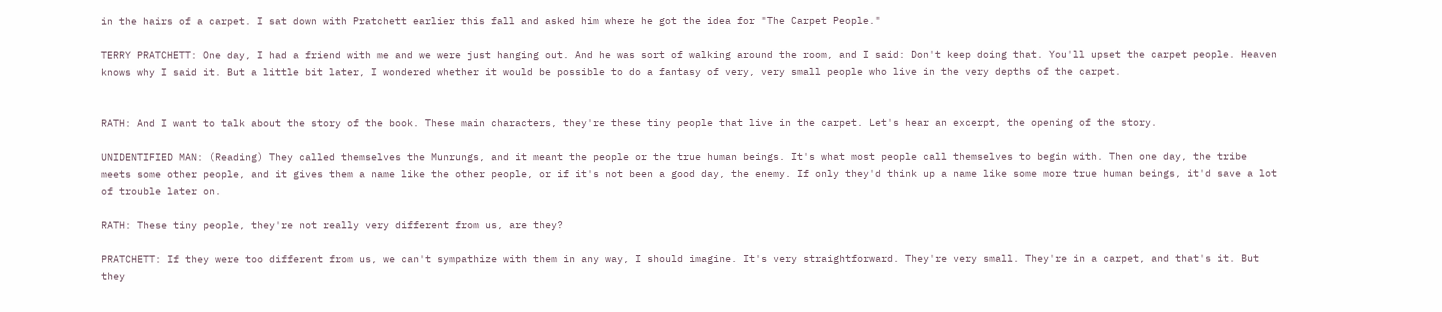in the hairs of a carpet. I sat down with Pratchett earlier this fall and asked him where he got the idea for "The Carpet People."

TERRY PRATCHETT: One day, I had a friend with me and we were just hanging out. And he was sort of walking around the room, and I said: Don't keep doing that. You'll upset the carpet people. Heaven knows why I said it. But a little bit later, I wondered whether it would be possible to do a fantasy of very, very small people who live in the very depths of the carpet.


RATH: And I want to talk about the story of the book. These main characters, they're these tiny people that live in the carpet. Let's hear an excerpt, the opening of the story.

UNIDENTIFIED MAN: (Reading) They called themselves the Munrungs, and it meant the people or the true human beings. It's what most people call themselves to begin with. Then one day, the tribe meets some other people, and it gives them a name like the other people, or if it's not been a good day, the enemy. If only they'd think up a name like some more true human beings, it'd save a lot of trouble later on.

RATH: These tiny people, they're not really very different from us, are they?

PRATCHETT: If they were too different from us, we can't sympathize with them in any way, I should imagine. It's very straightforward. They're very small. They're in a carpet, and that's it. But they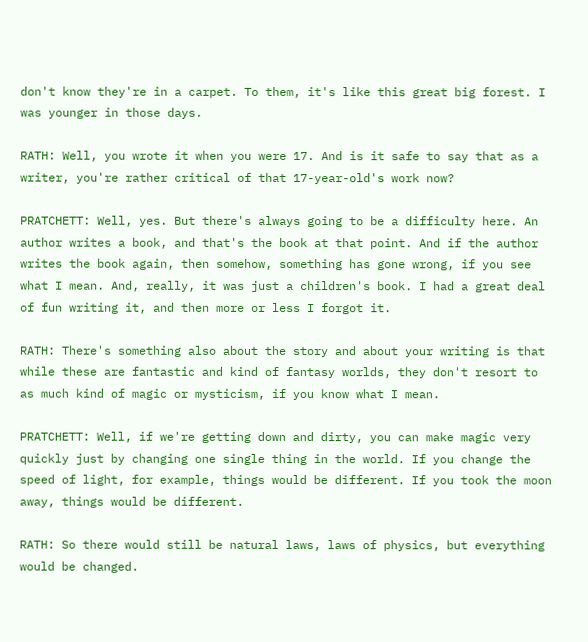don't know they're in a carpet. To them, it's like this great big forest. I was younger in those days.

RATH: Well, you wrote it when you were 17. And is it safe to say that as a writer, you're rather critical of that 17-year-old's work now?

PRATCHETT: Well, yes. But there's always going to be a difficulty here. An author writes a book, and that's the book at that point. And if the author writes the book again, then somehow, something has gone wrong, if you see what I mean. And, really, it was just a children's book. I had a great deal of fun writing it, and then more or less I forgot it.

RATH: There's something also about the story and about your writing is that while these are fantastic and kind of fantasy worlds, they don't resort to as much kind of magic or mysticism, if you know what I mean.

PRATCHETT: Well, if we're getting down and dirty, you can make magic very quickly just by changing one single thing in the world. If you change the speed of light, for example, things would be different. If you took the moon away, things would be different.

RATH: So there would still be natural laws, laws of physics, but everything would be changed.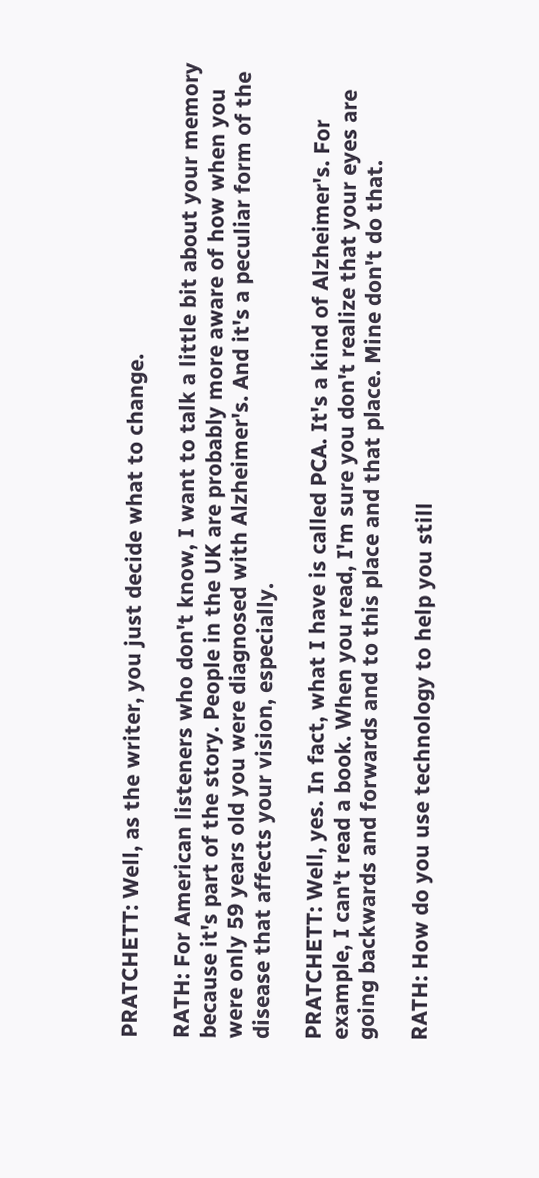PRATCHETT: Well, as the writer, you just decide what to change.

RATH: For American listeners who don't know, I want to talk a little bit about your memory because it's part of the story. People in the UK are probably more aware of how when you were only 59 years old you were diagnosed with Alzheimer's. And it's a peculiar form of the disease that affects your vision, especially.

PRATCHETT: Well, yes. In fact, what I have is called PCA. It's a kind of Alzheimer's. For example, I can't read a book. When you read, I'm sure you don't realize that your eyes are going backwards and forwards and to this place and that place. Mine don't do that.

RATH: How do you use technology to help you still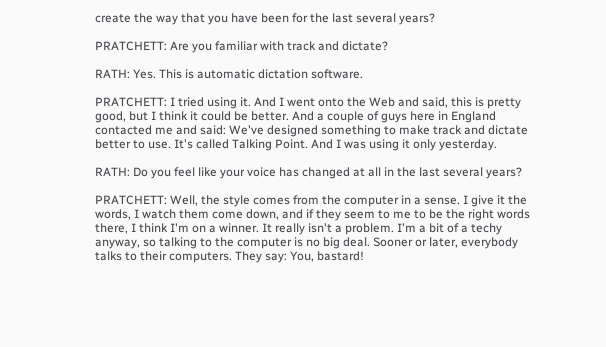create the way that you have been for the last several years?

PRATCHETT: Are you familiar with track and dictate?

RATH: Yes. This is automatic dictation software.

PRATCHETT: I tried using it. And I went onto the Web and said, this is pretty good, but I think it could be better. And a couple of guys here in England contacted me and said: We've designed something to make track and dictate better to use. It's called Talking Point. And I was using it only yesterday.

RATH: Do you feel like your voice has changed at all in the last several years?

PRATCHETT: Well, the style comes from the computer in a sense. I give it the words, I watch them come down, and if they seem to me to be the right words there, I think I'm on a winner. It really isn't a problem. I'm a bit of a techy anyway, so talking to the computer is no big deal. Sooner or later, everybody talks to their computers. They say: You, bastard!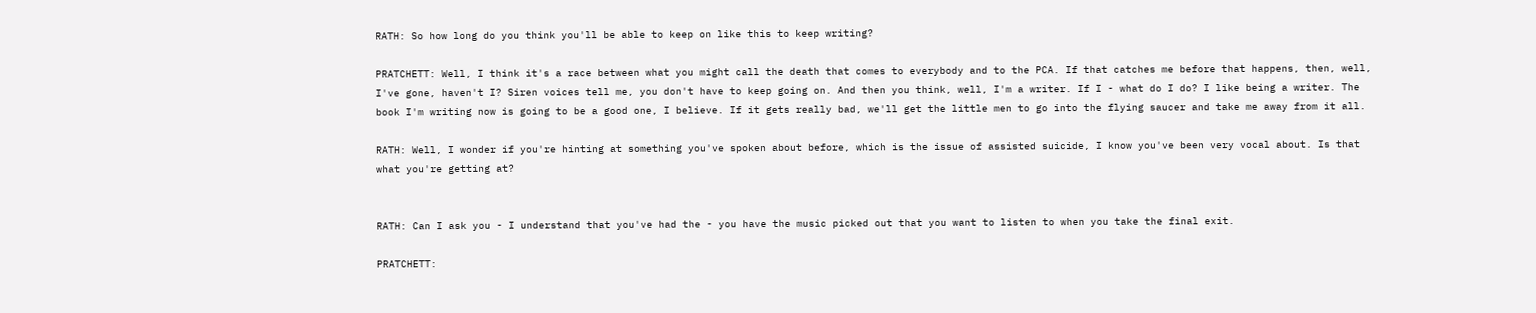RATH: So how long do you think you'll be able to keep on like this to keep writing?

PRATCHETT: Well, I think it's a race between what you might call the death that comes to everybody and to the PCA. If that catches me before that happens, then, well, I've gone, haven't I? Siren voices tell me, you don't have to keep going on. And then you think, well, I'm a writer. If I - what do I do? I like being a writer. The book I'm writing now is going to be a good one, I believe. If it gets really bad, we'll get the little men to go into the flying saucer and take me away from it all.

RATH: Well, I wonder if you're hinting at something you've spoken about before, which is the issue of assisted suicide, I know you've been very vocal about. Is that what you're getting at?


RATH: Can I ask you - I understand that you've had the - you have the music picked out that you want to listen to when you take the final exit.

PRATCHETT: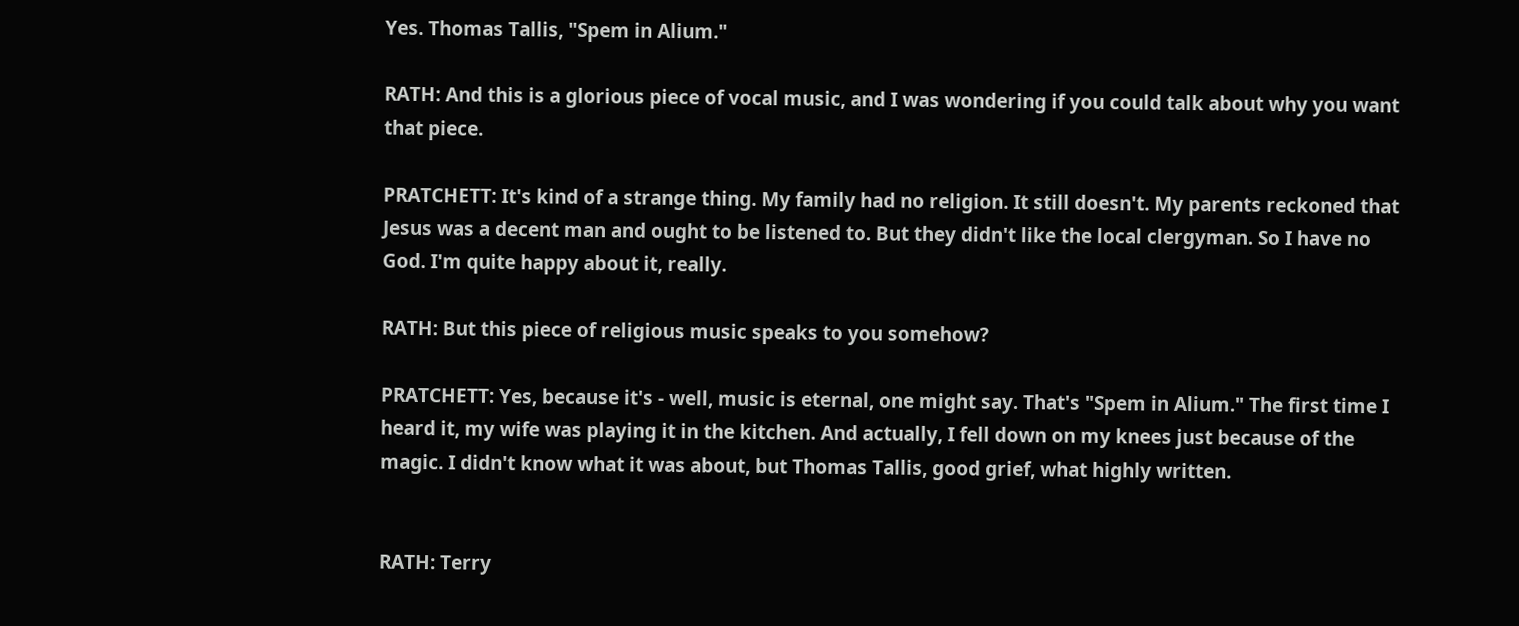Yes. Thomas Tallis, "Spem in Alium."

RATH: And this is a glorious piece of vocal music, and I was wondering if you could talk about why you want that piece.

PRATCHETT: It's kind of a strange thing. My family had no religion. It still doesn't. My parents reckoned that Jesus was a decent man and ought to be listened to. But they didn't like the local clergyman. So I have no God. I'm quite happy about it, really.

RATH: But this piece of religious music speaks to you somehow?

PRATCHETT: Yes, because it's - well, music is eternal, one might say. That's "Spem in Alium." The first time I heard it, my wife was playing it in the kitchen. And actually, I fell down on my knees just because of the magic. I didn't know what it was about, but Thomas Tallis, good grief, what highly written.


RATH: Terry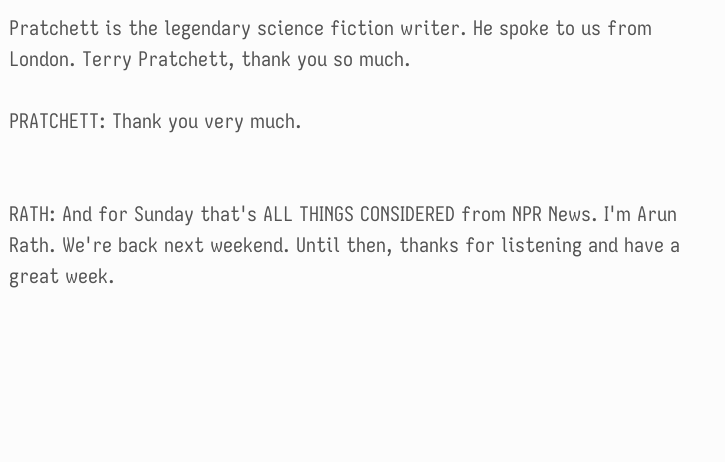Pratchett is the legendary science fiction writer. He spoke to us from London. Terry Pratchett, thank you so much.

PRATCHETT: Thank you very much.


RATH: And for Sunday that's ALL THINGS CONSIDERED from NPR News. I'm Arun Rath. We're back next weekend. Until then, thanks for listening and have a great week.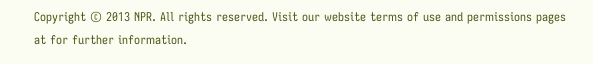Copyright © 2013 NPR. All rights reserved. Visit our website terms of use and permissions pages at for further information.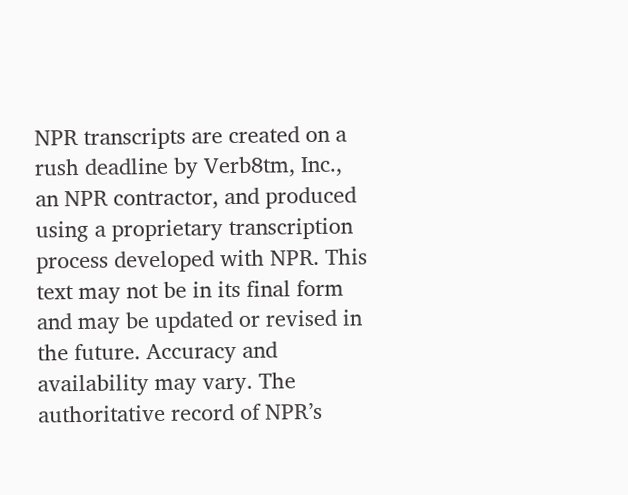NPR transcripts are created on a rush deadline by Verb8tm, Inc., an NPR contractor, and produced using a proprietary transcription process developed with NPR. This text may not be in its final form and may be updated or revised in the future. Accuracy and availability may vary. The authoritative record of NPR’s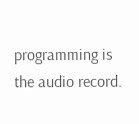programming is the audio record.